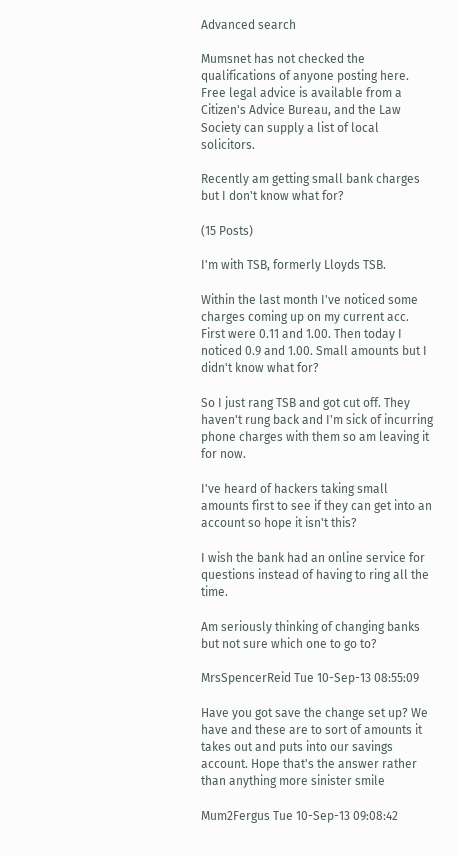Advanced search

Mumsnet has not checked the qualifications of anyone posting here. Free legal advice is available from a Citizen's Advice Bureau, and the Law Society can supply a list of local solicitors.

Recently am getting small bank charges but I don't know what for?

(15 Posts)

I'm with TSB, formerly Lloyds TSB.

Within the last month I've noticed some charges coming up on my current acc. First were 0.11 and 1.00. Then today I noticed 0.9 and 1.00. Small amounts but I didn't know what for?

So I just rang TSB and got cut off. They haven't rung back and I'm sick of incurring phone charges with them so am leaving it for now.

I've heard of hackers taking small amounts first to see if they can get into an account so hope it isn't this?

I wish the bank had an online service for questions instead of having to ring all the time.

Am seriously thinking of changing banks but not sure which one to go to?

MrsSpencerReid Tue 10-Sep-13 08:55:09

Have you got save the change set up? We have and these are to sort of amounts it takes out and puts into our savings account. Hope that's the answer rather than anything more sinister smile

Mum2Fergus Tue 10-Sep-13 09:08:42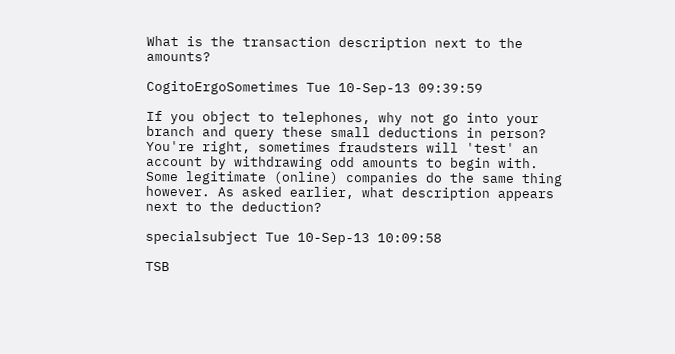What is the transaction description next to the amounts?

CogitoErgoSometimes Tue 10-Sep-13 09:39:59

If you object to telephones, why not go into your branch and query these small deductions in person? You're right, sometimes fraudsters will 'test' an account by withdrawing odd amounts to begin with. Some legitimate (online) companies do the same thing however. As asked earlier, what description appears next to the deduction?

specialsubject Tue 10-Sep-13 10:09:58

TSB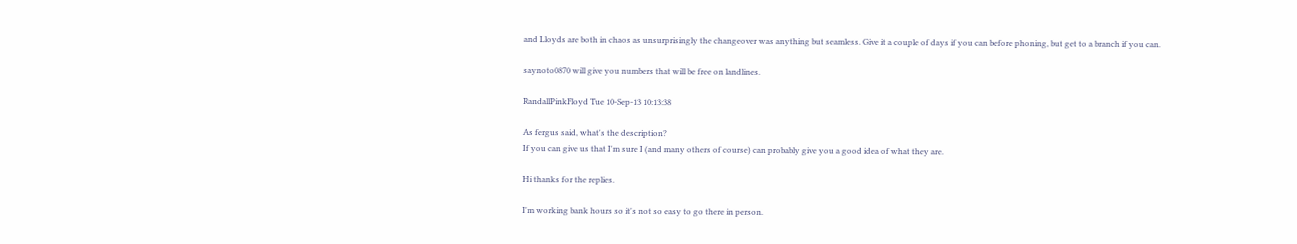and Lloyds are both in chaos as unsurprisingly the changeover was anything but seamless. Give it a couple of days if you can before phoning, but get to a branch if you can.

saynoto0870 will give you numbers that will be free on landlines.

RandallPinkFloyd Tue 10-Sep-13 10:13:38

As fergus said, what's the description?
If you can give us that I'm sure I (and many others of course) can probably give you a good idea of what they are.

Hi thanks for the replies.

I'm working bank hours so it's not so easy to go there in person.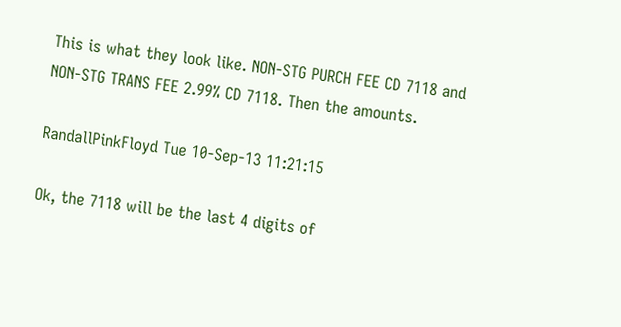This is what they look like. NON-STG PURCH FEE CD 7118 and NON-STG TRANS FEE 2.99% CD 7118. Then the amounts.

RandallPinkFloyd Tue 10-Sep-13 11:21:15

Ok, the 7118 will be the last 4 digits of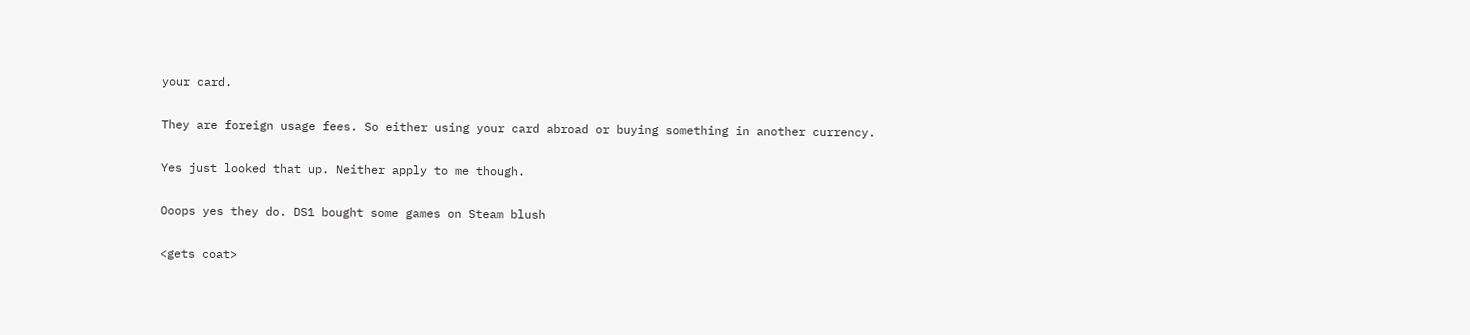your card.

They are foreign usage fees. So either using your card abroad or buying something in another currency.

Yes just looked that up. Neither apply to me though.

Ooops yes they do. DS1 bought some games on Steam blush

<gets coat>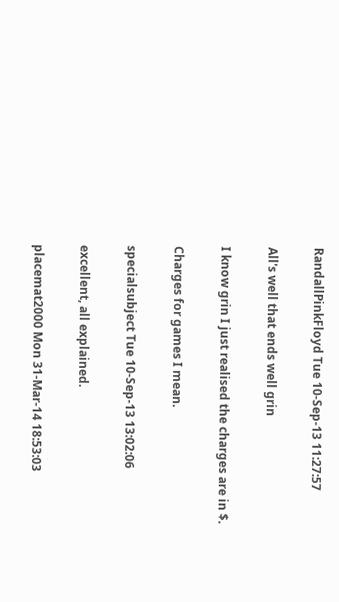RandallPinkFloyd Tue 10-Sep-13 11:27:57

All's well that ends well grin

I know grin I just realised the charges are in $.

Charges for games I mean.

specialsubject Tue 10-Sep-13 13:02:06

excellent, all explained.

placemat2000 Mon 31-Mar-14 18:53:03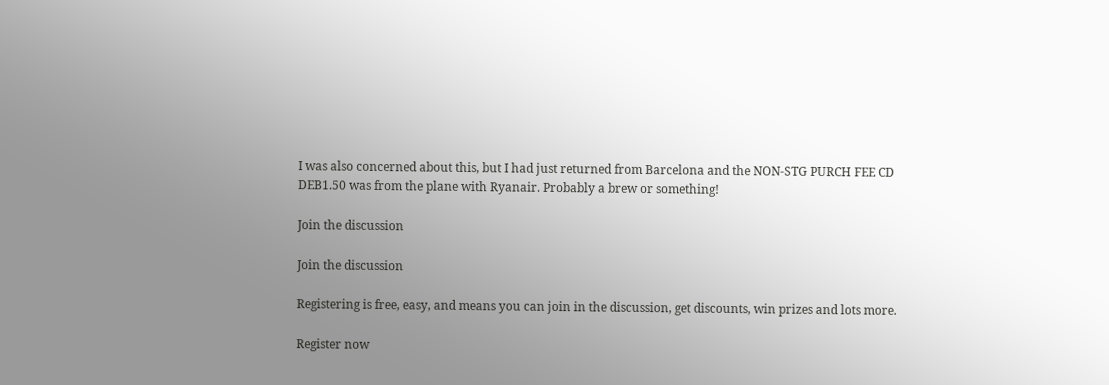I was also concerned about this, but I had just returned from Barcelona and the NON-STG PURCH FEE CD DEB1.50 was from the plane with Ryanair. Probably a brew or something!

Join the discussion

Join the discussion

Registering is free, easy, and means you can join in the discussion, get discounts, win prizes and lots more.

Register now